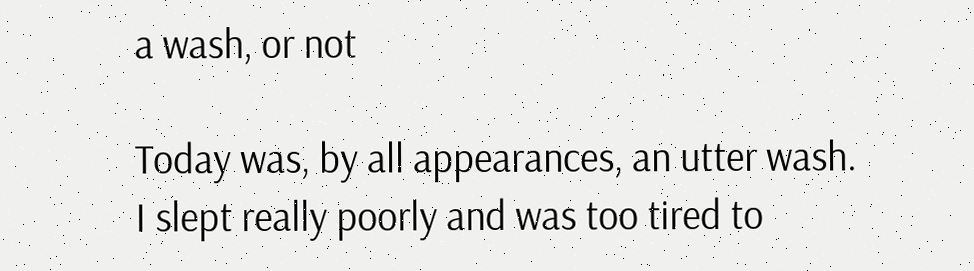a wash, or not

Today was, by all appearances, an utter wash. I slept really poorly and was too tired to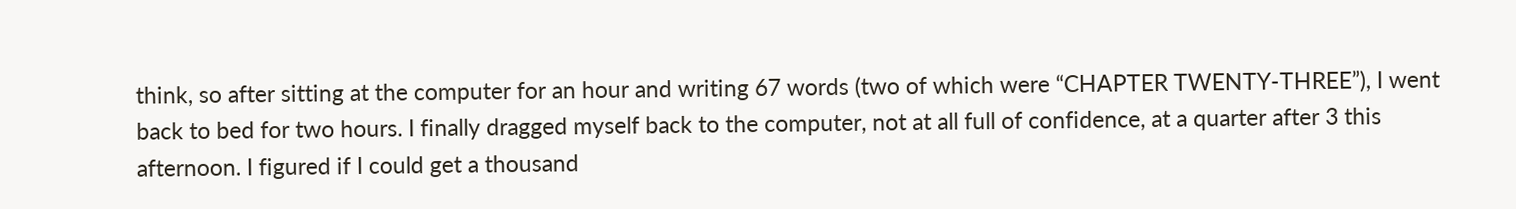think, so after sitting at the computer for an hour and writing 67 words (two of which were “CHAPTER TWENTY-THREE”), I went back to bed for two hours. I finally dragged myself back to the computer, not at all full of confidence, at a quarter after 3 this afternoon. I figured if I could get a thousand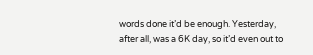words done it’d be enough. Yesterday, after all, was a 6K day, so it’d even out to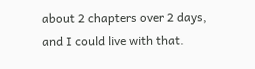about 2 chapters over 2 days, and I could live with that.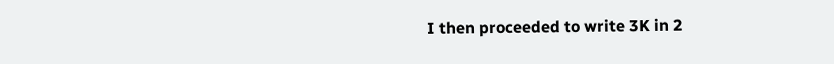I then proceeded to write 3K in 2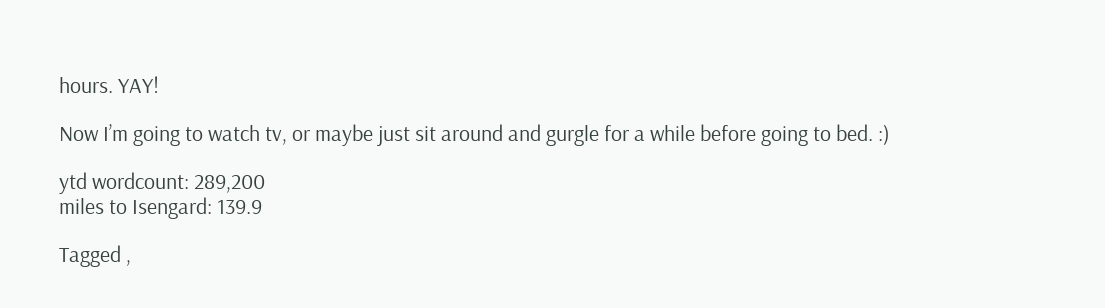hours. YAY!

Now I’m going to watch tv, or maybe just sit around and gurgle for a while before going to bed. :)

ytd wordcount: 289,200
miles to Isengard: 139.9

Tagged ,